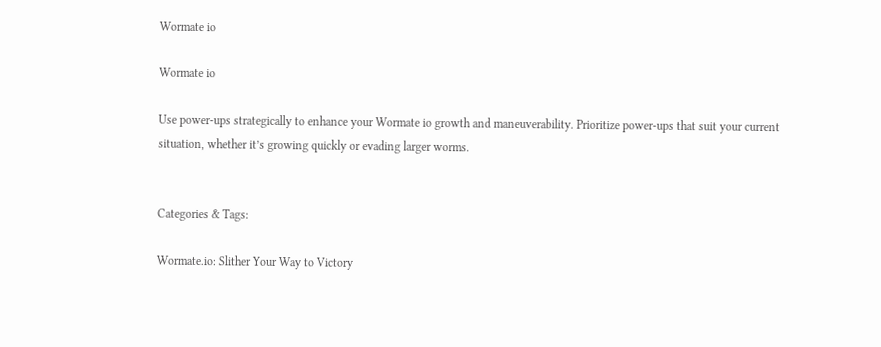Wormate io

Wormate io

Use power-ups strategically to enhance your Wormate io growth and maneuverability. Prioritize power-ups that suit your current situation, whether it’s growing quickly or evading larger worms.


Categories & Tags:

Wormate.io: Slither Your Way to Victory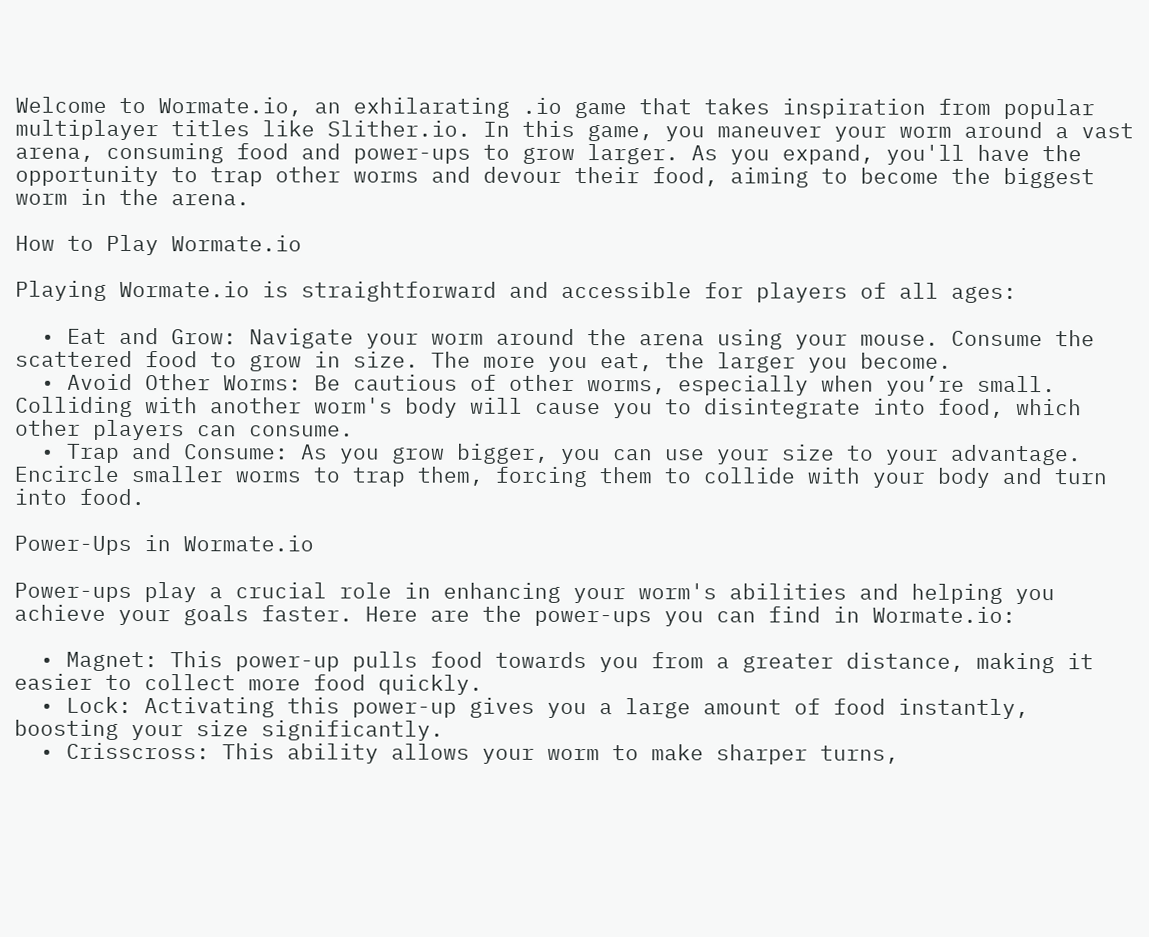Welcome to Wormate.io, an exhilarating .io game that takes inspiration from popular multiplayer titles like Slither.io. In this game, you maneuver your worm around a vast arena, consuming food and power-ups to grow larger. As you expand, you'll have the opportunity to trap other worms and devour their food, aiming to become the biggest worm in the arena.

How to Play Wormate.io

Playing Wormate.io is straightforward and accessible for players of all ages:

  • Eat and Grow: Navigate your worm around the arena using your mouse. Consume the scattered food to grow in size. The more you eat, the larger you become.
  • Avoid Other Worms: Be cautious of other worms, especially when you’re small. Colliding with another worm's body will cause you to disintegrate into food, which other players can consume.
  • Trap and Consume: As you grow bigger, you can use your size to your advantage. Encircle smaller worms to trap them, forcing them to collide with your body and turn into food.

Power-Ups in Wormate.io

Power-ups play a crucial role in enhancing your worm's abilities and helping you achieve your goals faster. Here are the power-ups you can find in Wormate.io:

  • Magnet: This power-up pulls food towards you from a greater distance, making it easier to collect more food quickly.
  • Lock: Activating this power-up gives you a large amount of food instantly, boosting your size significantly.
  • Crisscross: This ability allows your worm to make sharper turns,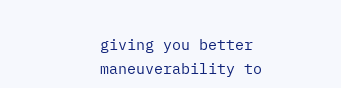giving you better maneuverability to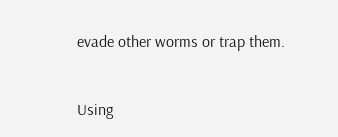evade other worms or trap them.


Using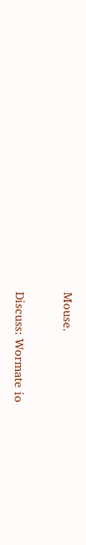Mouse.

Discuss: Wormate io